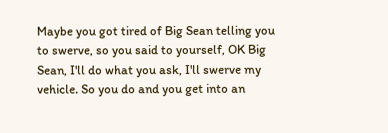Maybe you got tired of Big Sean telling you to swerve, so you said to yourself, OK Big Sean, I'll do what you ask, I'll swerve my vehicle. So you do and you get into an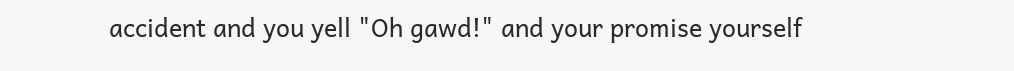accident and you yell "Oh gawd!" and your promise yourself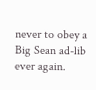never to obey a Big Sean ad-lib ever again.